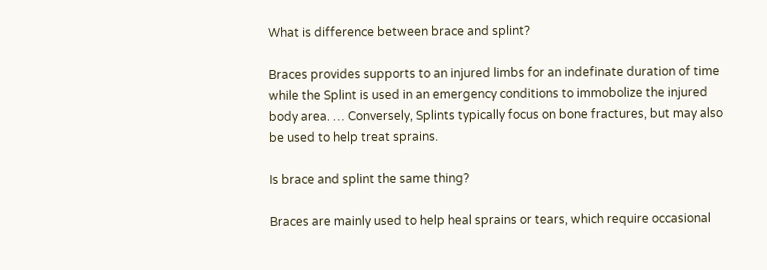What is difference between brace and splint?

Braces provides supports to an injured limbs for an indefinate duration of time while the Splint is used in an emergency conditions to immobolize the injured body area. … Conversely, Splints typically focus on bone fractures, but may also be used to help treat sprains.

Is brace and splint the same thing?

Braces are mainly used to help heal sprains or tears, which require occasional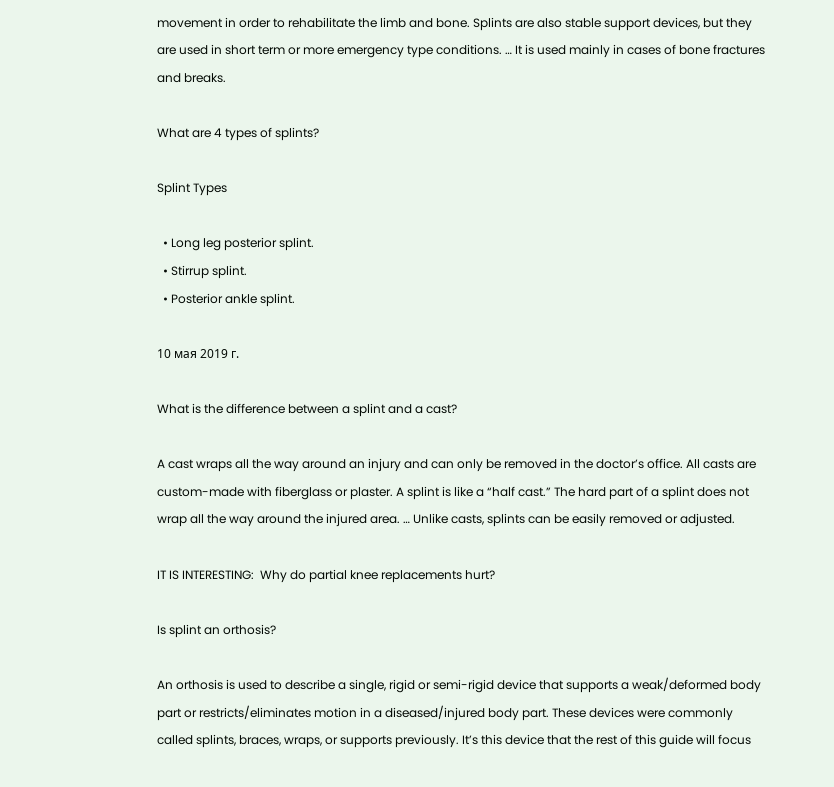movement in order to rehabilitate the limb and bone. Splints are also stable support devices, but they are used in short term or more emergency type conditions. … It is used mainly in cases of bone fractures and breaks.

What are 4 types of splints?

Splint Types

  • Long leg posterior splint.
  • Stirrup splint.
  • Posterior ankle splint.

10 мая 2019 г.

What is the difference between a splint and a cast?

A cast wraps all the way around an injury and can only be removed in the doctor’s office. All casts are custom-made with fiberglass or plaster. A splint is like a “half cast.” The hard part of a splint does not wrap all the way around the injured area. … Unlike casts, splints can be easily removed or adjusted.

IT IS INTERESTING:  Why do partial knee replacements hurt?

Is splint an orthosis?

An orthosis is used to describe a single, rigid or semi-rigid device that supports a weak/deformed body part or restricts/eliminates motion in a diseased/injured body part. These devices were commonly called splints, braces, wraps, or supports previously. It’s this device that the rest of this guide will focus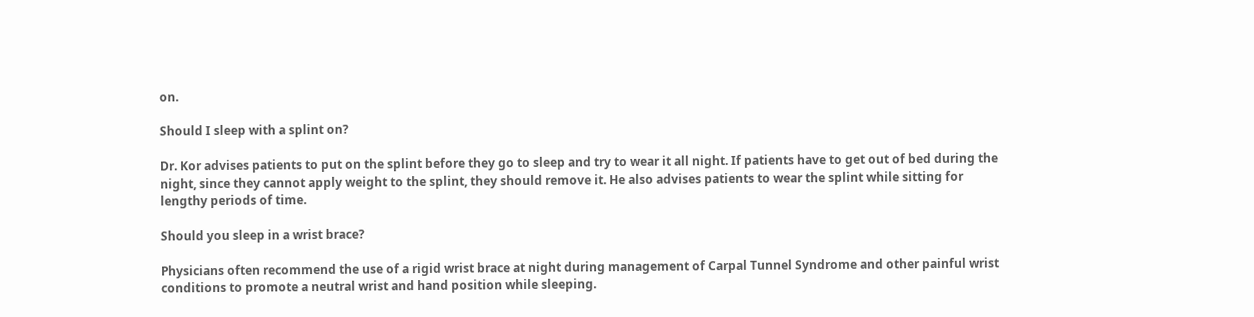on.

Should I sleep with a splint on?

Dr. Kor advises patients to put on the splint before they go to sleep and try to wear it all night. If patients have to get out of bed during the night, since they cannot apply weight to the splint, they should remove it. He also advises patients to wear the splint while sitting for lengthy periods of time.

Should you sleep in a wrist brace?

Physicians often recommend the use of a rigid wrist brace at night during management of Carpal Tunnel Syndrome and other painful wrist conditions to promote a neutral wrist and hand position while sleeping.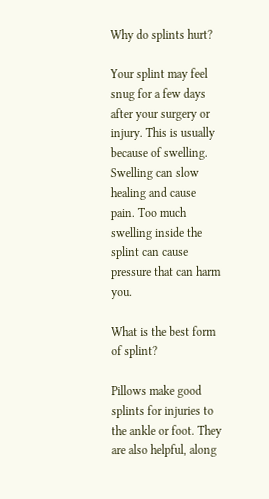Why do splints hurt?

Your splint may feel snug for a few days after your surgery or injury. This is usually because of swelling. Swelling can slow healing and cause pain. Too much swelling inside the splint can cause pressure that can harm you.

What is the best form of splint?

Pillows make good splints for injuries to the ankle or foot. They are also helpful, along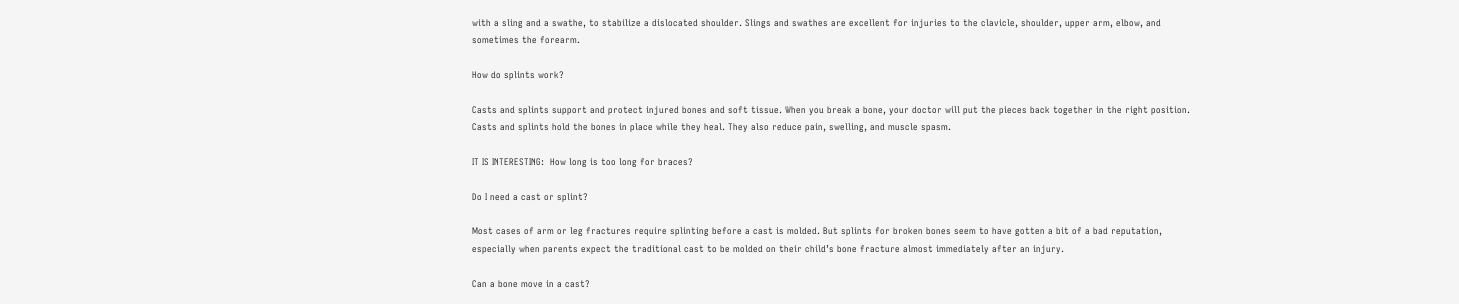with a sling and a swathe, to stabilize a dislocated shoulder. Slings and swathes are excellent for injuries to the clavicle, shoulder, upper arm, elbow, and sometimes the forearm.

How do splints work?

Casts and splints support and protect injured bones and soft tissue. When you break a bone, your doctor will put the pieces back together in the right position. Casts and splints hold the bones in place while they heal. They also reduce pain, swelling, and muscle spasm.

IT IS INTERESTING:  How long is too long for braces?

Do I need a cast or splint?

Most cases of arm or leg fractures require splinting before a cast is molded. But splints for broken bones seem to have gotten a bit of a bad reputation, especially when parents expect the traditional cast to be molded on their child’s bone fracture almost immediately after an injury.

Can a bone move in a cast?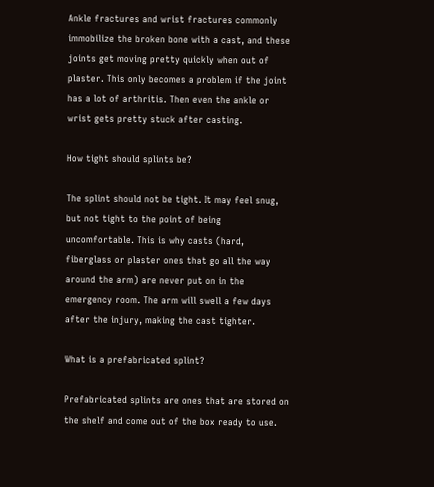Ankle fractures and wrist fractures commonly immobilize the broken bone with a cast, and these joints get moving pretty quickly when out of plaster. This only becomes a problem if the joint has a lot of arthritis. Then even the ankle or wrist gets pretty stuck after casting.

How tight should splints be?

The splint should not be tight. It may feel snug, but not tight to the point of being uncomfortable. This is why casts (hard, fiberglass or plaster ones that go all the way around the arm) are never put on in the emergency room. The arm will swell a few days after the injury, making the cast tighter.

What is a prefabricated splint?

Prefabricated splints are ones that are stored on the shelf and come out of the box ready to use.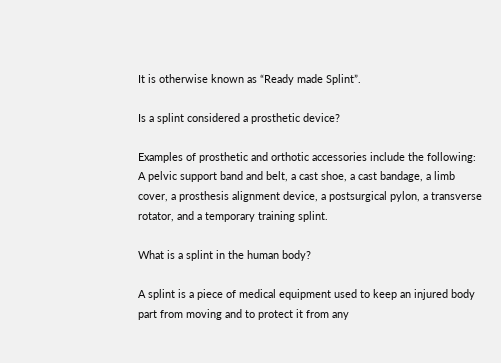It is otherwise known as “Ready made Splint”.

Is a splint considered a prosthetic device?

Examples of prosthetic and orthotic accessories include the following: A pelvic support band and belt, a cast shoe, a cast bandage, a limb cover, a prosthesis alignment device, a postsurgical pylon, a transverse rotator, and a temporary training splint.

What is a splint in the human body?

A splint is a piece of medical equipment used to keep an injured body part from moving and to protect it from any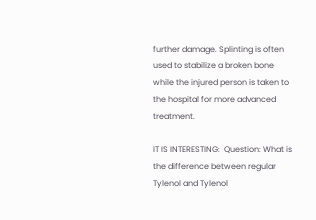further damage. Splinting is often used to stabilize a broken bone while the injured person is taken to the hospital for more advanced treatment.

IT IS INTERESTING:  Question: What is the difference between regular Tylenol and Tylenol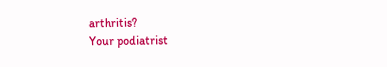arthritis?
Your podiatrist